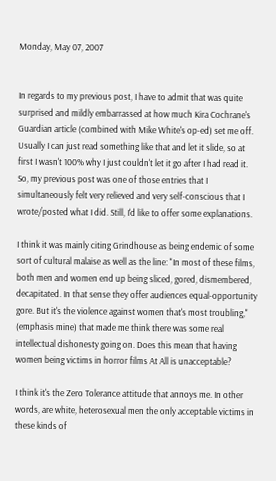Monday, May 07, 2007


In regards to my previous post, I have to admit that was quite surprised and mildly embarrassed at how much Kira Cochrane's Guardian article (combined with Mike White's op-ed) set me off. Usually I can just read something like that and let it slide, so at first I wasn't 100% why I just couldn't let it go after I had read it. So, my previous post was one of those entries that I simultaneously felt very relieved and very self-conscious that I wrote/posted what I did. Still, I'd like to offer some explanations.

I think it was mainly citing Grindhouse as being endemic of some sort of cultural malaise as well as the line: "In most of these films, both men and women end up being sliced, gored, dismembered, decapitated. In that sense they offer audiences equal-opportunity gore. But it's the violence against women that's most troubling," (emphasis mine) that made me think there was some real intellectual dishonesty going on. Does this mean that having women being victims in horror films At All is unacceptable?

I think it's the Zero Tolerance attitude that annoys me. In other words, are white, heterosexual men the only acceptable victims in these kinds of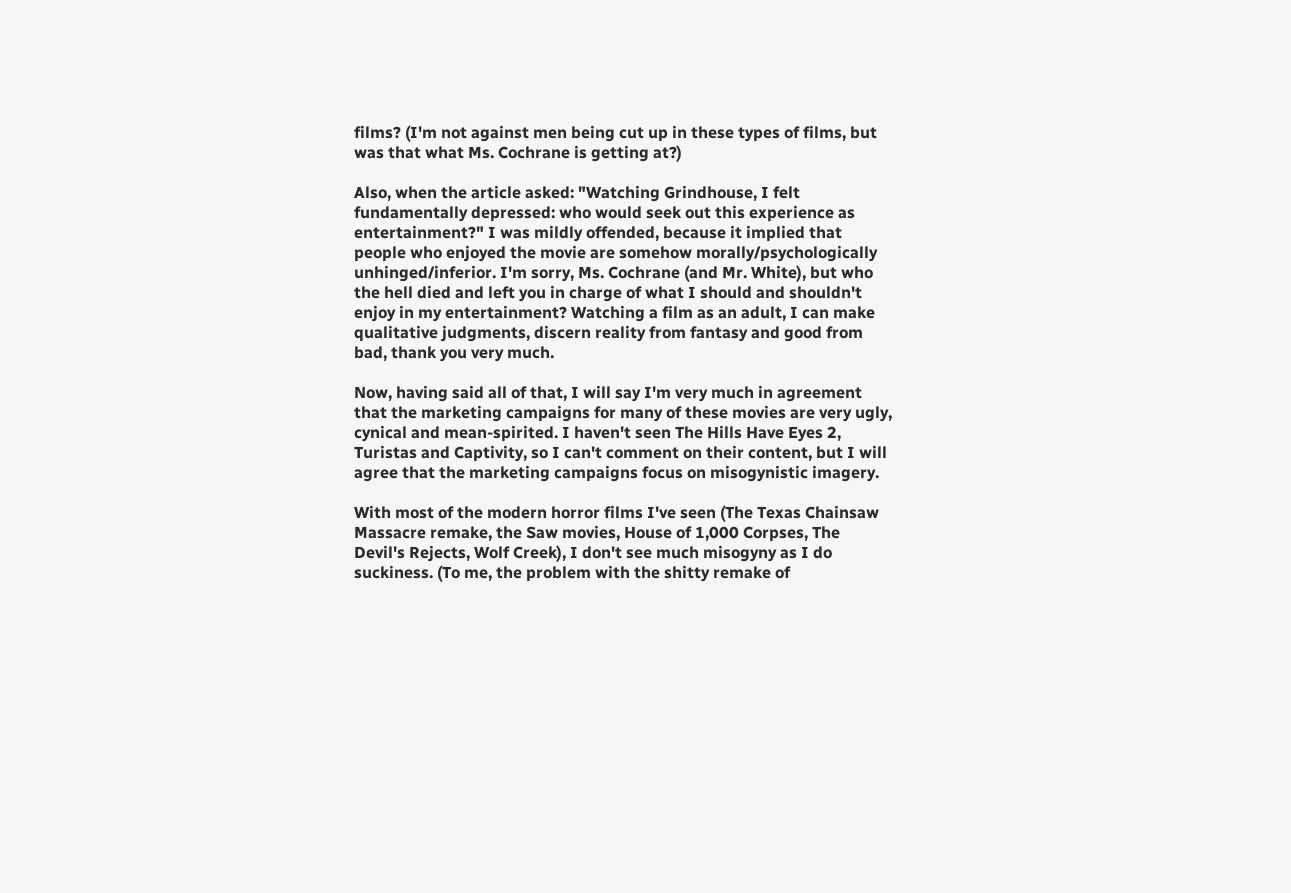films? (I'm not against men being cut up in these types of films, but was that what Ms. Cochrane is getting at?)

Also, when the article asked: "Watching Grindhouse, I felt fundamentally depressed: who would seek out this experience as entertainment?" I was mildly offended, because it implied that people who enjoyed the movie are somehow morally/psychologically unhinged/inferior. I'm sorry, Ms. Cochrane (and Mr. White), but who the hell died and left you in charge of what I should and shouldn't enjoy in my entertainment? Watching a film as an adult, I can make qualitative judgments, discern reality from fantasy and good from bad, thank you very much.

Now, having said all of that, I will say I'm very much in agreement that the marketing campaigns for many of these movies are very ugly, cynical and mean-spirited. I haven't seen The Hills Have Eyes 2, Turistas and Captivity, so I can't comment on their content, but I will agree that the marketing campaigns focus on misogynistic imagery.

With most of the modern horror films I've seen (The Texas Chainsaw Massacre remake, the Saw movies, House of 1,000 Corpses, The Devil's Rejects, Wolf Creek), I don't see much misogyny as I do suckiness. (To me, the problem with the shitty remake of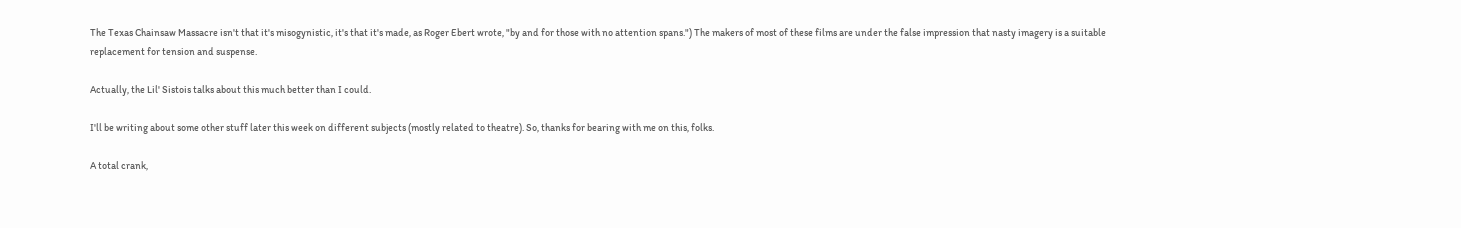The Texas Chainsaw Massacre isn't that it's misogynistic, it's that it's made, as Roger Ebert wrote, "by and for those with no attention spans.") The makers of most of these films are under the false impression that nasty imagery is a suitable replacement for tension and suspense.

Actually, the Lil' Sistois talks about this much better than I could.

I'll be writing about some other stuff later this week on different subjects (mostly related to theatre). So, thanks for bearing with me on this, folks.

A total crank,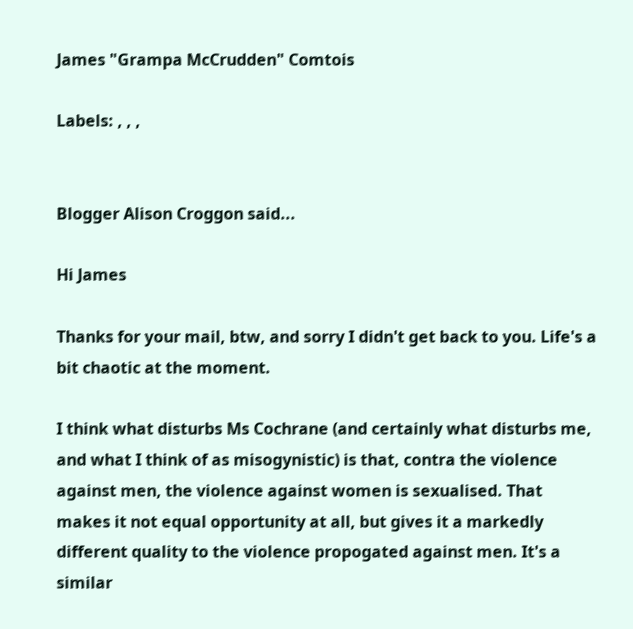James "Grampa McCrudden" Comtois

Labels: , , ,


Blogger Alison Croggon said...

Hi James

Thanks for your mail, btw, and sorry I didn't get back to you. Life's a bit chaotic at the moment.

I think what disturbs Ms Cochrane (and certainly what disturbs me, and what I think of as misogynistic) is that, contra the violence against men, the violence against women is sexualised. That makes it not equal opportunity at all, but gives it a markedly different quality to the violence propogated against men. It's a similar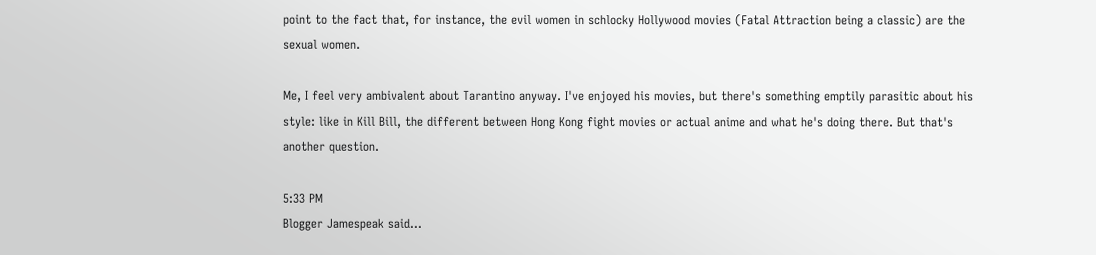point to the fact that, for instance, the evil women in schlocky Hollywood movies (Fatal Attraction being a classic) are the sexual women.

Me, I feel very ambivalent about Tarantino anyway. I've enjoyed his movies, but there's something emptily parasitic about his style: like in Kill Bill, the different between Hong Kong fight movies or actual anime and what he's doing there. But that's another question.

5:33 PM
Blogger Jamespeak said...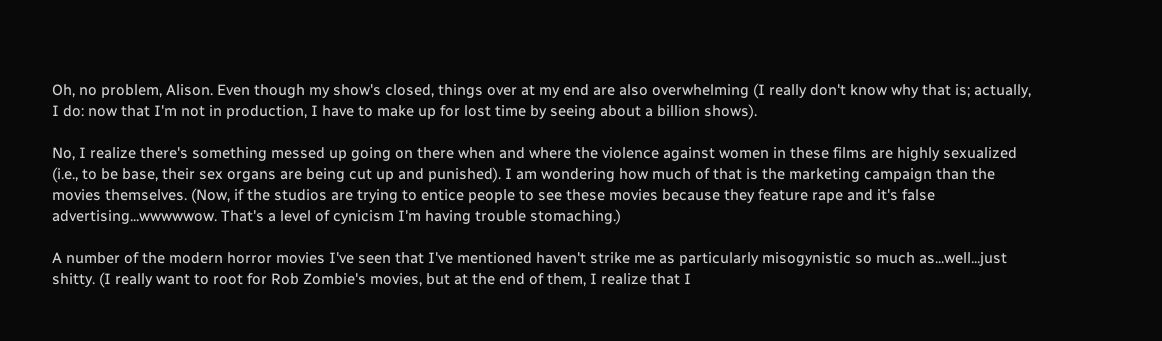Oh, no problem, Alison. Even though my show's closed, things over at my end are also overwhelming (I really don't know why that is; actually, I do: now that I'm not in production, I have to make up for lost time by seeing about a billion shows).

No, I realize there's something messed up going on there when and where the violence against women in these films are highly sexualized (i.e., to be base, their sex organs are being cut up and punished). I am wondering how much of that is the marketing campaign than the movies themselves. (Now, if the studios are trying to entice people to see these movies because they feature rape and it's false advertising...wwwwwow. That's a level of cynicism I'm having trouble stomaching.)

A number of the modern horror movies I've seen that I've mentioned haven't strike me as particularly misogynistic so much as...well...just shitty. (I really want to root for Rob Zombie's movies, but at the end of them, I realize that I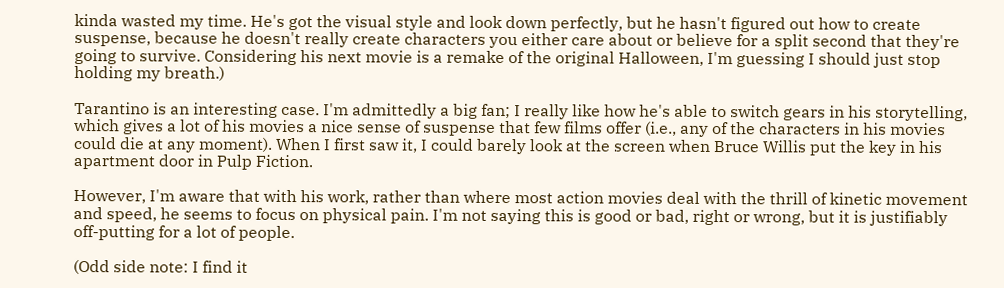kinda wasted my time. He's got the visual style and look down perfectly, but he hasn't figured out how to create suspense, because he doesn't really create characters you either care about or believe for a split second that they're going to survive. Considering his next movie is a remake of the original Halloween, I'm guessing I should just stop holding my breath.)

Tarantino is an interesting case. I'm admittedly a big fan; I really like how he's able to switch gears in his storytelling, which gives a lot of his movies a nice sense of suspense that few films offer (i.e., any of the characters in his movies could die at any moment). When I first saw it, I could barely look at the screen when Bruce Willis put the key in his apartment door in Pulp Fiction.

However, I'm aware that with his work, rather than where most action movies deal with the thrill of kinetic movement and speed, he seems to focus on physical pain. I'm not saying this is good or bad, right or wrong, but it is justifiably off-putting for a lot of people.

(Odd side note: I find it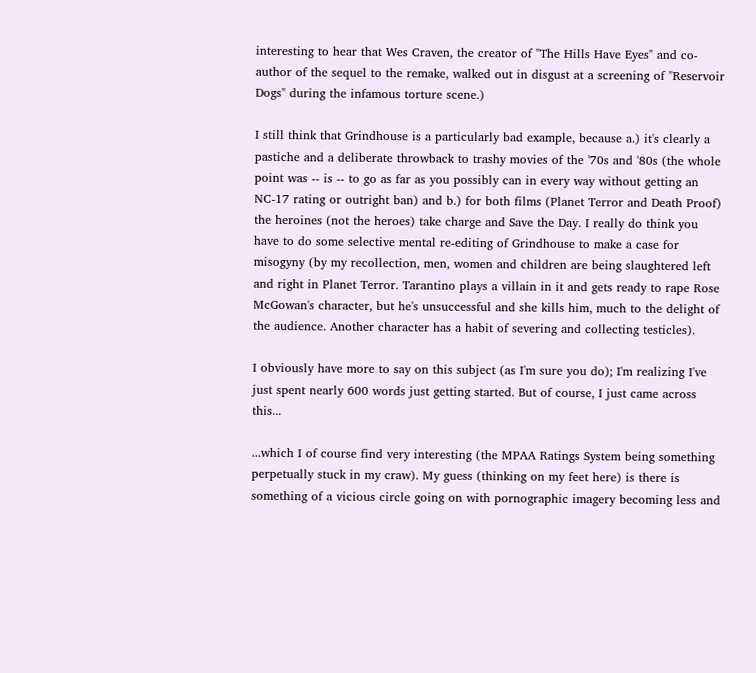interesting to hear that Wes Craven, the creator of "The Hills Have Eyes" and co-author of the sequel to the remake, walked out in disgust at a screening of "Reservoir Dogs" during the infamous torture scene.)

I still think that Grindhouse is a particularly bad example, because a.) it's clearly a pastiche and a deliberate throwback to trashy movies of the '70s and '80s (the whole point was -- is -- to go as far as you possibly can in every way without getting an NC-17 rating or outright ban) and b.) for both films (Planet Terror and Death Proof) the heroines (not the heroes) take charge and Save the Day. I really do think you have to do some selective mental re-editing of Grindhouse to make a case for misogyny (by my recollection, men, women and children are being slaughtered left and right in Planet Terror. Tarantino plays a villain in it and gets ready to rape Rose McGowan's character, but he's unsuccessful and she kills him, much to the delight of the audience. Another character has a habit of severing and collecting testicles).

I obviously have more to say on this subject (as I'm sure you do); I'm realizing I've just spent nearly 600 words just getting started. But of course, I just came across this...

...which I of course find very interesting (the MPAA Ratings System being something perpetually stuck in my craw). My guess (thinking on my feet here) is there is something of a vicious circle going on with pornographic imagery becoming less and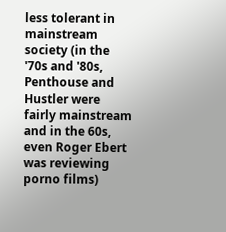less tolerant in mainstream society (in the '70s and '80s, Penthouse and Hustler were fairly mainstream and in the 60s, even Roger Ebert was reviewing porno films)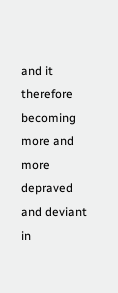and it therefore becoming more and more depraved and deviant in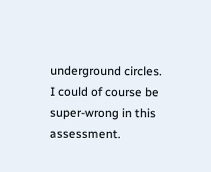underground circles. I could of course be super-wrong in this assessment.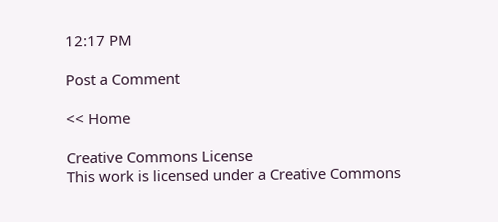12:17 PM

Post a Comment

<< Home

Creative Commons License
This work is licensed under a Creative Commons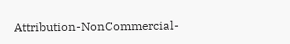Attribution-NonCommercial-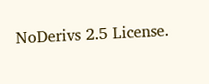NoDerivs 2.5 License.